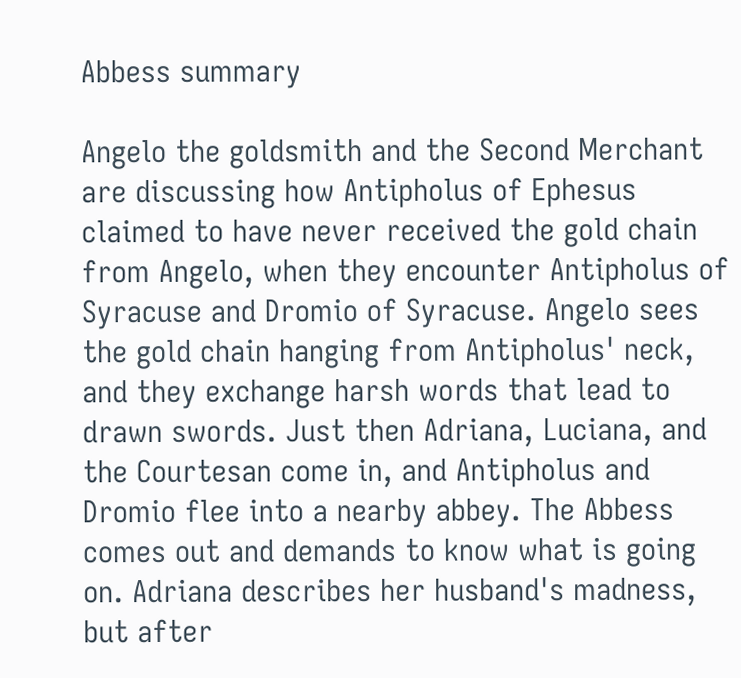Abbess summary

Angelo the goldsmith and the Second Merchant are discussing how Antipholus of Ephesus claimed to have never received the gold chain from Angelo, when they encounter Antipholus of Syracuse and Dromio of Syracuse. Angelo sees the gold chain hanging from Antipholus' neck, and they exchange harsh words that lead to drawn swords. Just then Adriana, Luciana, and the Courtesan come in, and Antipholus and Dromio flee into a nearby abbey. The Abbess comes out and demands to know what is going on. Adriana describes her husband's madness, but after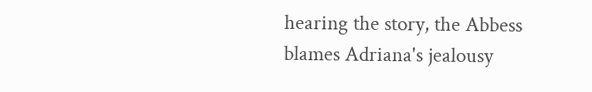hearing the story, the Abbess blames Adriana's jealousy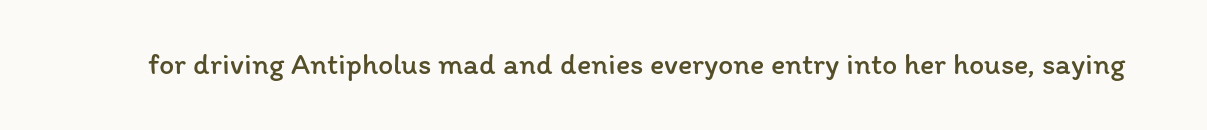for driving Antipholus mad and denies everyone entry into her house, saying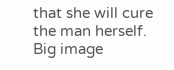that she will cure the man herself.
Big image